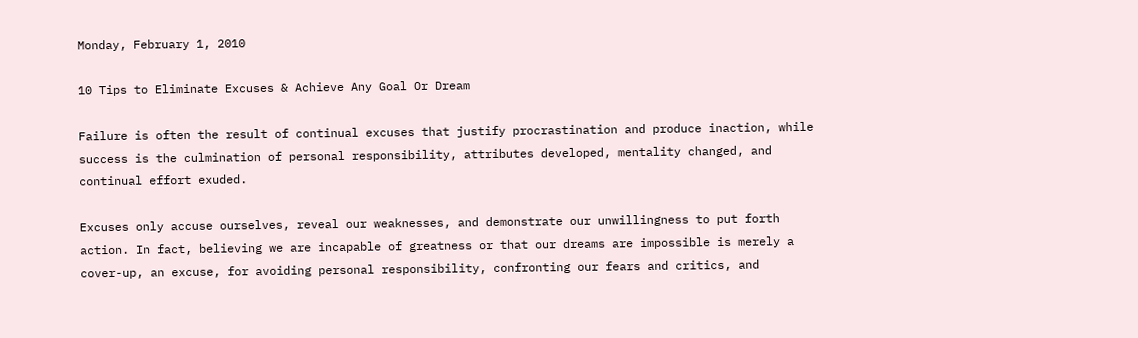Monday, February 1, 2010

10 Tips to Eliminate Excuses & Achieve Any Goal Or Dream

Failure is often the result of continual excuses that justify procrastination and produce inaction, while success is the culmination of personal responsibility, attributes developed, mentality changed, and continual effort exuded.

Excuses only accuse ourselves, reveal our weaknesses, and demonstrate our unwillingness to put forth action. In fact, believing we are incapable of greatness or that our dreams are impossible is merely a cover-up, an excuse, for avoiding personal responsibility, confronting our fears and critics, and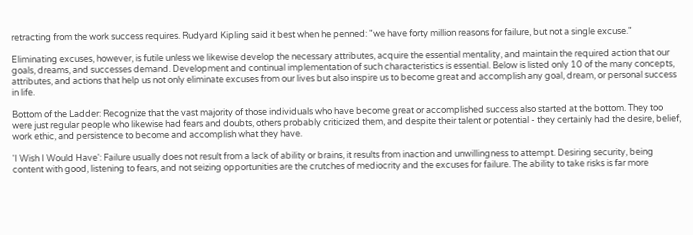retracting from the work success requires. Rudyard Kipling said it best when he penned: "we have forty million reasons for failure, but not a single excuse."

Eliminating excuses, however, is futile unless we likewise develop the necessary attributes, acquire the essential mentality, and maintain the required action that our goals, dreams, and successes demand. Development and continual implementation of such characteristics is essential. Below is listed only 10 of the many concepts, attributes, and actions that help us not only eliminate excuses from our lives but also inspire us to become great and accomplish any goal, dream, or personal success in life.

Bottom of the Ladder: Recognize that the vast majority of those individuals who have become great or accomplished success also started at the bottom. They too were just regular people who likewise had fears and doubts, others probably criticized them, and despite their talent or potential - they certainly had the desire, belief, work ethic, and persistence to become and accomplish what they have.

'I Wish I Would Have': Failure usually does not result from a lack of ability or brains, it results from inaction and unwillingness to attempt. Desiring security, being content with good, listening to fears, and not seizing opportunities are the crutches of mediocrity and the excuses for failure. The ability to take risks is far more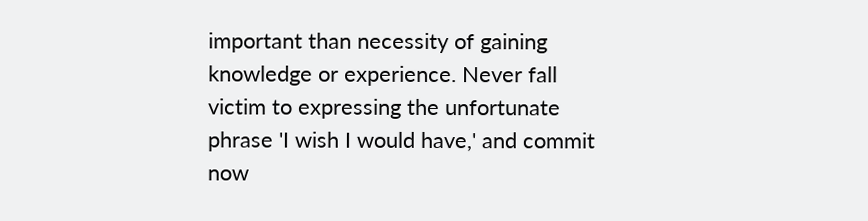important than necessity of gaining knowledge or experience. Never fall victim to expressing the unfortunate phrase 'I wish I would have,' and commit now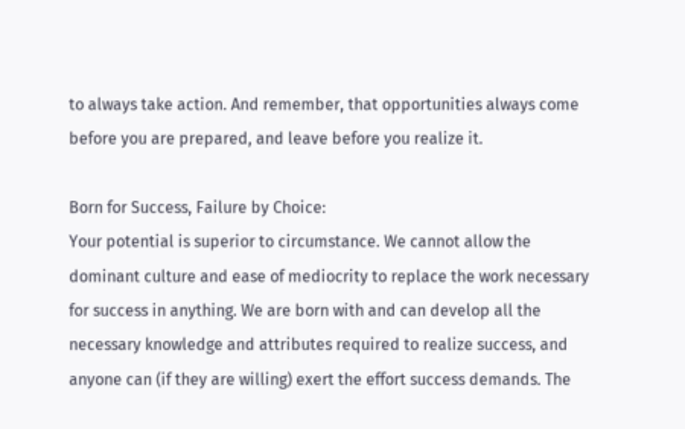to always take action. And remember, that opportunities always come before you are prepared, and leave before you realize it.

Born for Success, Failure by Choice:
Your potential is superior to circumstance. We cannot allow the dominant culture and ease of mediocrity to replace the work necessary for success in anything. We are born with and can develop all the necessary knowledge and attributes required to realize success, and anyone can (if they are willing) exert the effort success demands. The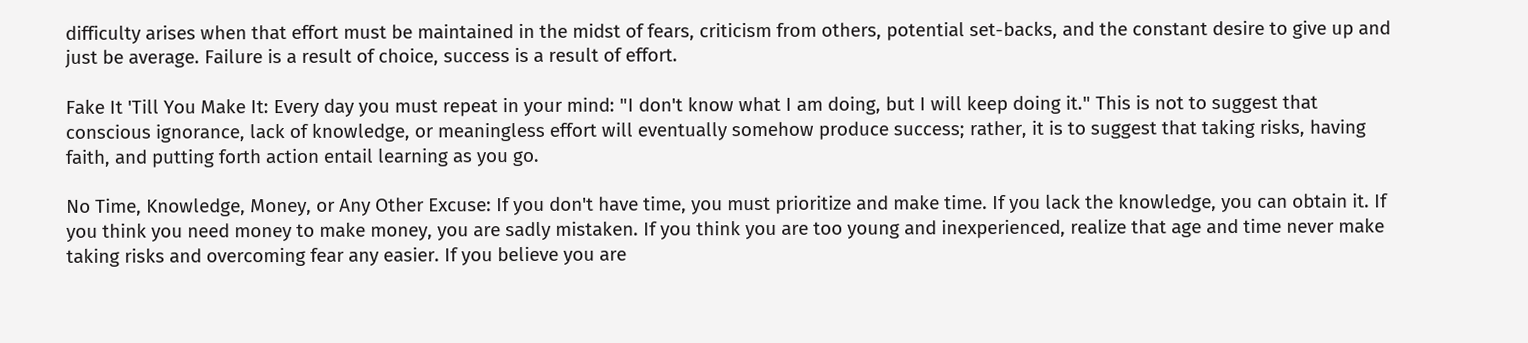difficulty arises when that effort must be maintained in the midst of fears, criticism from others, potential set-backs, and the constant desire to give up and just be average. Failure is a result of choice, success is a result of effort.

Fake It 'Till You Make It: Every day you must repeat in your mind: "I don't know what I am doing, but I will keep doing it." This is not to suggest that conscious ignorance, lack of knowledge, or meaningless effort will eventually somehow produce success; rather, it is to suggest that taking risks, having faith, and putting forth action entail learning as you go.

No Time, Knowledge, Money, or Any Other Excuse: If you don't have time, you must prioritize and make time. If you lack the knowledge, you can obtain it. If you think you need money to make money, you are sadly mistaken. If you think you are too young and inexperienced, realize that age and time never make taking risks and overcoming fear any easier. If you believe you are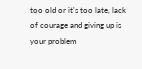too old or it's too late, lack of courage and giving up is your problem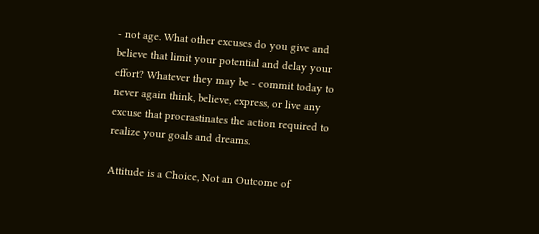- not age. What other excuses do you give and believe that limit your potential and delay your effort? Whatever they may be - commit today to never again think, believe, express, or live any excuse that procrastinates the action required to realize your goals and dreams.

Attitude is a Choice, Not an Outcome of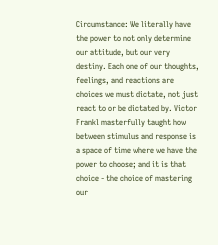Circumstance: We literally have the power to not only determine our attitude, but our very destiny. Each one of our thoughts, feelings, and reactions are choices we must dictate, not just react to or be dictated by. Victor Frankl masterfully taught how between stimulus and response is a space of time where we have the power to choose; and it is that choice - the choice of mastering our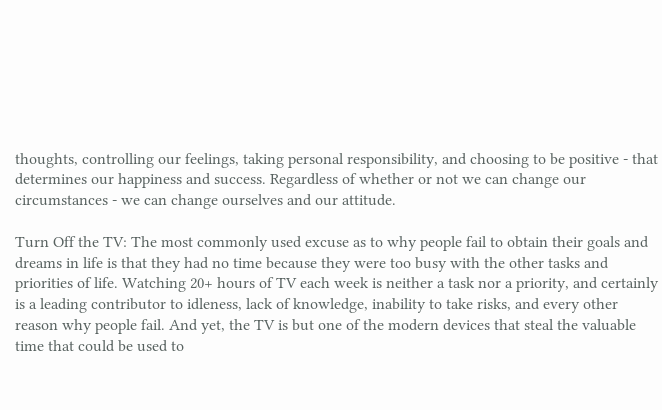thoughts, controlling our feelings, taking personal responsibility, and choosing to be positive - that determines our happiness and success. Regardless of whether or not we can change our circumstances - we can change ourselves and our attitude.

Turn Off the TV: The most commonly used excuse as to why people fail to obtain their goals and dreams in life is that they had no time because they were too busy with the other tasks and priorities of life. Watching 20+ hours of TV each week is neither a task nor a priority, and certainly is a leading contributor to idleness, lack of knowledge, inability to take risks, and every other reason why people fail. And yet, the TV is but one of the modern devices that steal the valuable time that could be used to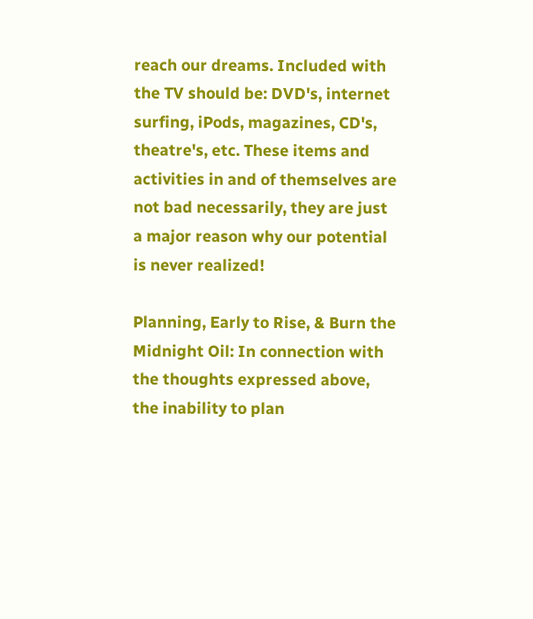reach our dreams. Included with the TV should be: DVD's, internet surfing, iPods, magazines, CD's, theatre's, etc. These items and activities in and of themselves are not bad necessarily, they are just a major reason why our potential is never realized!

Planning, Early to Rise, & Burn the Midnight Oil: In connection with the thoughts expressed above, the inability to plan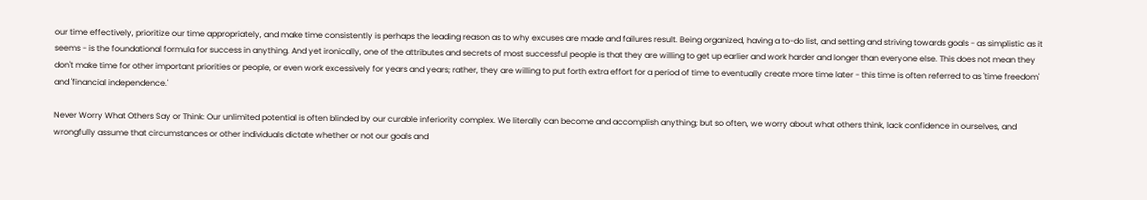our time effectively, prioritize our time appropriately, and make time consistently is perhaps the leading reason as to why excuses are made and failures result. Being organized, having a to-do list, and setting and striving towards goals - as simplistic as it seems - is the foundational formula for success in anything. And yet ironically, one of the attributes and secrets of most successful people is that they are willing to get up earlier and work harder and longer than everyone else. This does not mean they don't make time for other important priorities or people, or even work excessively for years and years; rather, they are willing to put forth extra effort for a period of time to eventually create more time later - this time is often referred to as 'time freedom' and 'financial independence.'

Never Worry What Others Say or Think: Our unlimited potential is often blinded by our curable inferiority complex. We literally can become and accomplish anything; but so often, we worry about what others think, lack confidence in ourselves, and wrongfully assume that circumstances or other individuals dictate whether or not our goals and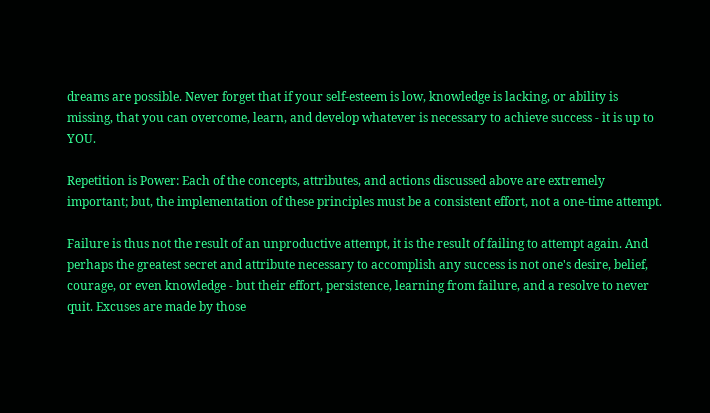dreams are possible. Never forget that if your self-esteem is low, knowledge is lacking, or ability is missing, that you can overcome, learn, and develop whatever is necessary to achieve success - it is up to YOU.

Repetition is Power: Each of the concepts, attributes, and actions discussed above are extremely important; but, the implementation of these principles must be a consistent effort, not a one-time attempt.

Failure is thus not the result of an unproductive attempt, it is the result of failing to attempt again. And perhaps the greatest secret and attribute necessary to accomplish any success is not one's desire, belief, courage, or even knowledge - but their effort, persistence, learning from failure, and a resolve to never quit. Excuses are made by those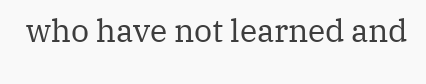who have not learned and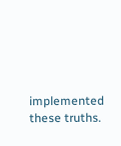implemented these truths.